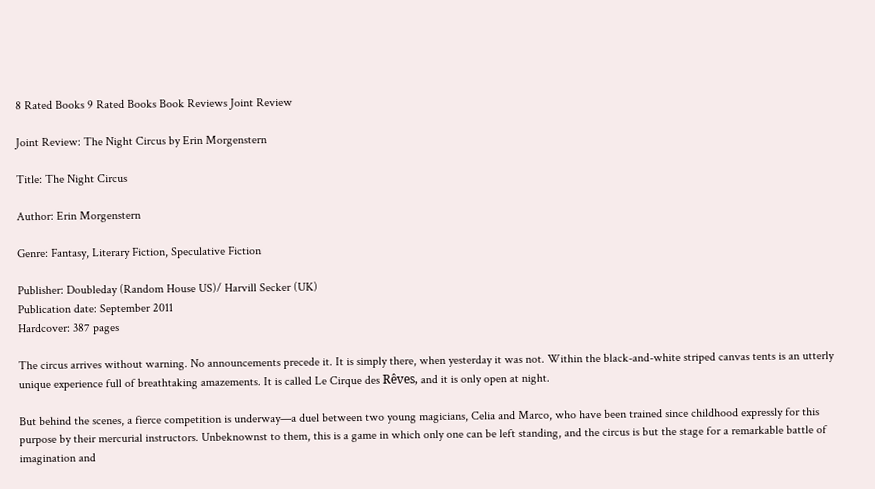8 Rated Books 9 Rated Books Book Reviews Joint Review

Joint Review: The Night Circus by Erin Morgenstern

Title: The Night Circus

Author: Erin Morgenstern

Genre: Fantasy, Literary Fiction, Speculative Fiction

Publisher: Doubleday (Random House US)/ Harvill Secker (UK)
Publication date: September 2011
Hardcover: 387 pages

The circus arrives without warning. No announcements precede it. It is simply there, when yesterday it was not. Within the black-and-white striped canvas tents is an utterly unique experience full of breathtaking amazements. It is called Le Cirque des Rêves, and it is only open at night.

But behind the scenes, a fierce competition is underway—a duel between two young magicians, Celia and Marco, who have been trained since childhood expressly for this purpose by their mercurial instructors. Unbeknownst to them, this is a game in which only one can be left standing, and the circus is but the stage for a remarkable battle of imagination and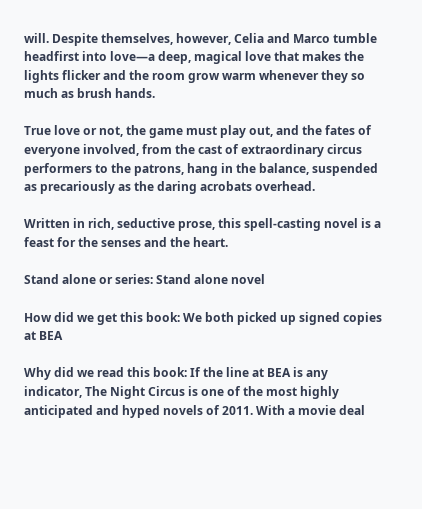will. Despite themselves, however, Celia and Marco tumble headfirst into love—a deep, magical love that makes the lights flicker and the room grow warm whenever they so much as brush hands.

True love or not, the game must play out, and the fates of everyone involved, from the cast of extraordinary circus performers to the patrons, hang in the balance, suspended as precariously as the daring acrobats overhead.

Written in rich, seductive prose, this spell-casting novel is a feast for the senses and the heart.

Stand alone or series: Stand alone novel

How did we get this book: We both picked up signed copies at BEA

Why did we read this book: If the line at BEA is any indicator, The Night Circus is one of the most highly anticipated and hyped novels of 2011. With a movie deal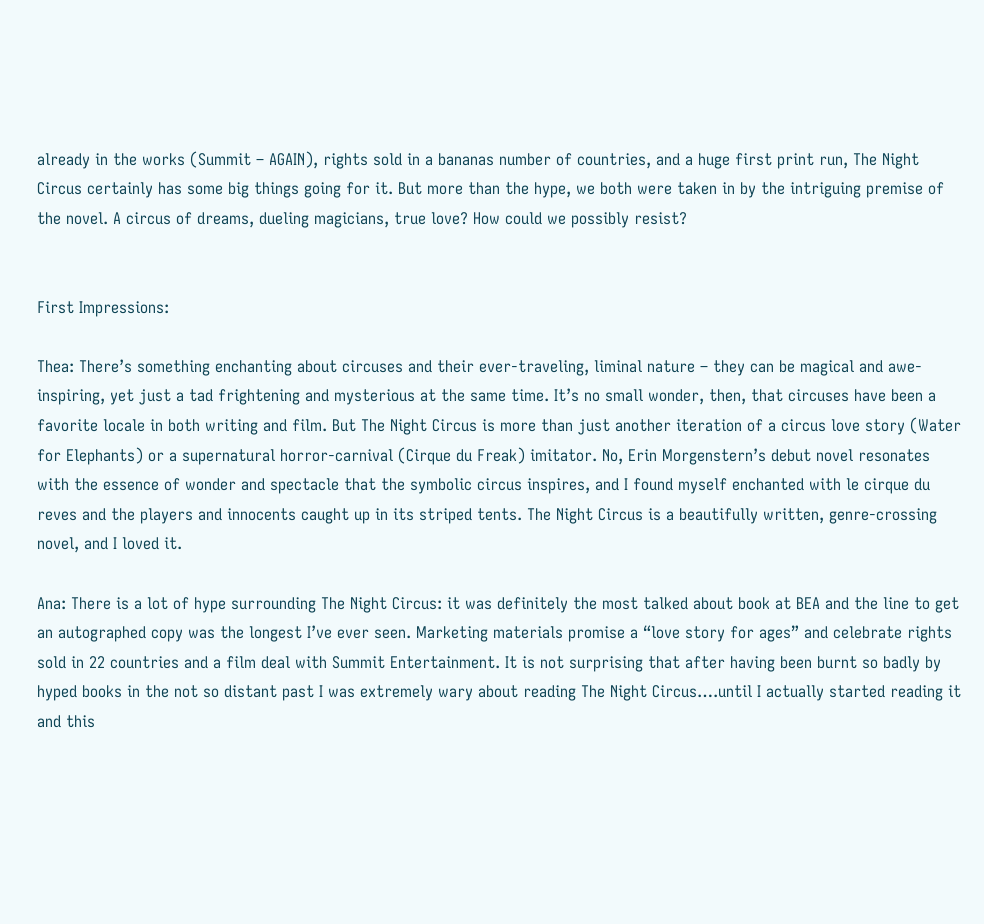already in the works (Summit – AGAIN), rights sold in a bananas number of countries, and a huge first print run, The Night Circus certainly has some big things going for it. But more than the hype, we both were taken in by the intriguing premise of the novel. A circus of dreams, dueling magicians, true love? How could we possibly resist?


First Impressions:

Thea: There’s something enchanting about circuses and their ever-traveling, liminal nature – they can be magical and awe-inspiring, yet just a tad frightening and mysterious at the same time. It’s no small wonder, then, that circuses have been a favorite locale in both writing and film. But The Night Circus is more than just another iteration of a circus love story (Water for Elephants) or a supernatural horror-carnival (Cirque du Freak) imitator. No, Erin Morgenstern’s debut novel resonates with the essence of wonder and spectacle that the symbolic circus inspires, and I found myself enchanted with le cirque du reves and the players and innocents caught up in its striped tents. The Night Circus is a beautifully written, genre-crossing novel, and I loved it.

Ana: There is a lot of hype surrounding The Night Circus: it was definitely the most talked about book at BEA and the line to get an autographed copy was the longest I’ve ever seen. Marketing materials promise a “love story for ages” and celebrate rights sold in 22 countries and a film deal with Summit Entertainment. It is not surprising that after having been burnt so badly by hyped books in the not so distant past I was extremely wary about reading The Night Circus….until I actually started reading it and this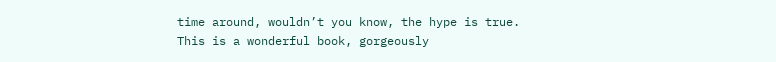time around, wouldn’t you know, the hype is true. This is a wonderful book, gorgeously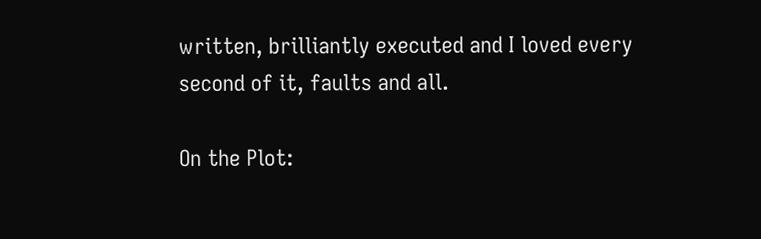written, brilliantly executed and I loved every second of it, faults and all.

On the Plot: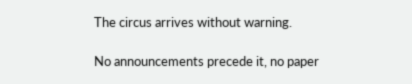The circus arrives without warning.

No announcements precede it, no paper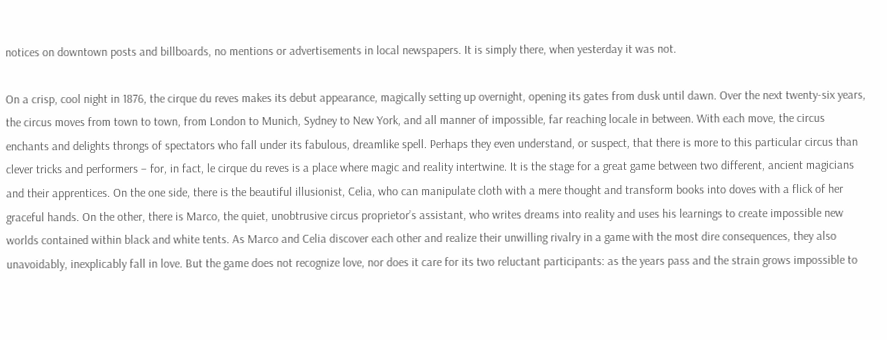notices on downtown posts and billboards, no mentions or advertisements in local newspapers. It is simply there, when yesterday it was not.

On a crisp, cool night in 1876, the cirque du reves makes its debut appearance, magically setting up overnight, opening its gates from dusk until dawn. Over the next twenty-six years, the circus moves from town to town, from London to Munich, Sydney to New York, and all manner of impossible, far reaching locale in between. With each move, the circus enchants and delights throngs of spectators who fall under its fabulous, dreamlike spell. Perhaps they even understand, or suspect, that there is more to this particular circus than clever tricks and performers – for, in fact, le cirque du reves is a place where magic and reality intertwine. It is the stage for a great game between two different, ancient magicians and their apprentices. On the one side, there is the beautiful illusionist, Celia, who can manipulate cloth with a mere thought and transform books into doves with a flick of her graceful hands. On the other, there is Marco, the quiet, unobtrusive circus proprietor’s assistant, who writes dreams into reality and uses his learnings to create impossible new worlds contained within black and white tents. As Marco and Celia discover each other and realize their unwilling rivalry in a game with the most dire consequences, they also unavoidably, inexplicably fall in love. But the game does not recognize love, nor does it care for its two reluctant participants: as the years pass and the strain grows impossible to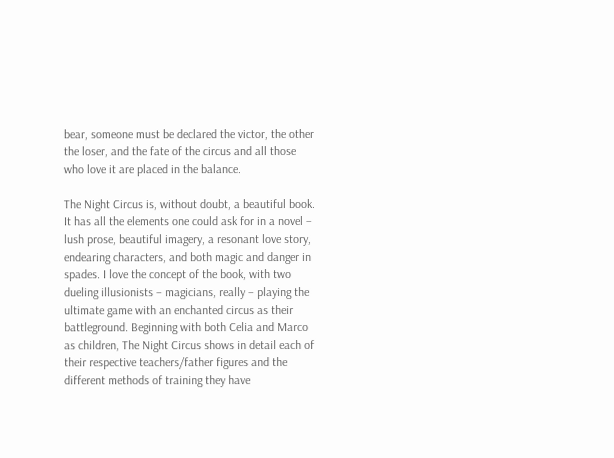bear, someone must be declared the victor, the other the loser, and the fate of the circus and all those who love it are placed in the balance.

The Night Circus is, without doubt, a beautiful book. It has all the elements one could ask for in a novel – lush prose, beautiful imagery, a resonant love story, endearing characters, and both magic and danger in spades. I love the concept of the book, with two dueling illusionists – magicians, really – playing the ultimate game with an enchanted circus as their battleground. Beginning with both Celia and Marco as children, The Night Circus shows in detail each of their respective teachers/father figures and the different methods of training they have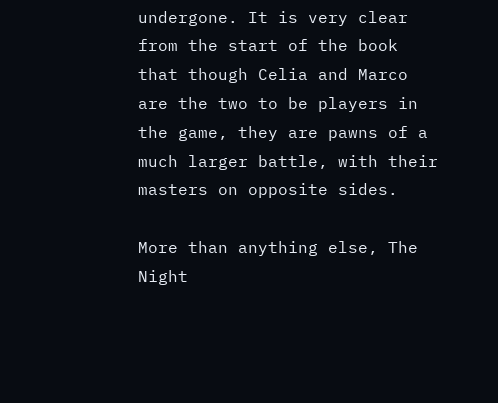undergone. It is very clear from the start of the book that though Celia and Marco are the two to be players in the game, they are pawns of a much larger battle, with their masters on opposite sides.

More than anything else, The Night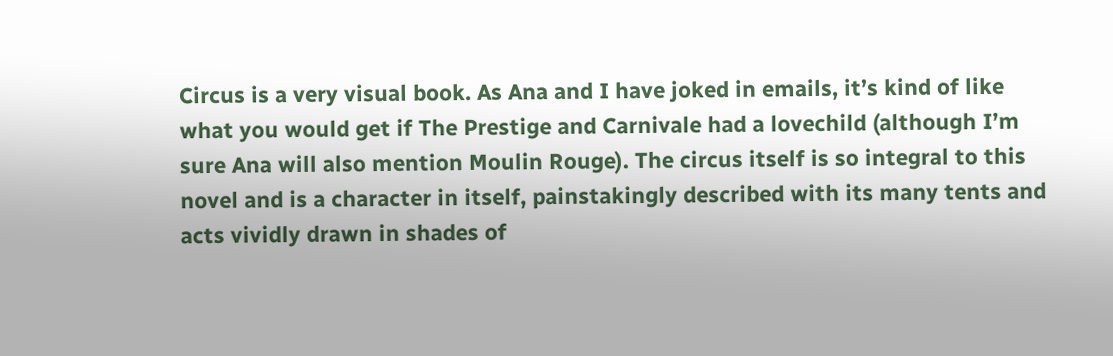Circus is a very visual book. As Ana and I have joked in emails, it’s kind of like what you would get if The Prestige and Carnivale had a lovechild (although I’m sure Ana will also mention Moulin Rouge). The circus itself is so integral to this novel and is a character in itself, painstakingly described with its many tents and acts vividly drawn in shades of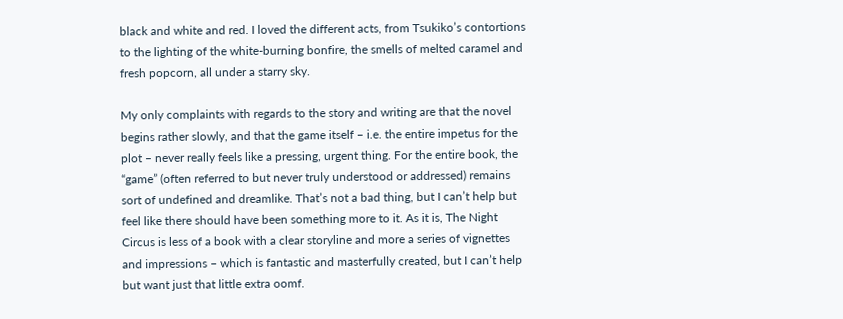black and white and red. I loved the different acts, from Tsukiko’s contortions to the lighting of the white-burning bonfire, the smells of melted caramel and fresh popcorn, all under a starry sky.

My only complaints with regards to the story and writing are that the novel begins rather slowly, and that the game itself – i.e. the entire impetus for the plot – never really feels like a pressing, urgent thing. For the entire book, the “game” (often referred to but never truly understood or addressed) remains sort of undefined and dreamlike. That’s not a bad thing, but I can’t help but feel like there should have been something more to it. As it is, The Night Circus is less of a book with a clear storyline and more a series of vignettes and impressions – which is fantastic and masterfully created, but I can’t help but want just that little extra oomf.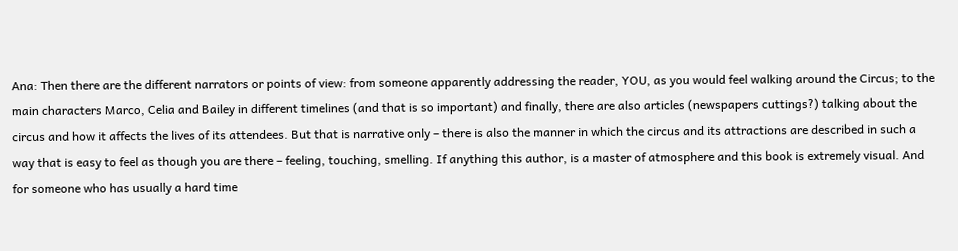Ana: Then there are the different narrators or points of view: from someone apparently addressing the reader, YOU, as you would feel walking around the Circus; to the main characters Marco, Celia and Bailey in different timelines (and that is so important) and finally, there are also articles (newspapers cuttings?) talking about the circus and how it affects the lives of its attendees. But that is narrative only – there is also the manner in which the circus and its attractions are described in such a way that is easy to feel as though you are there – feeling, touching, smelling. If anything this author, is a master of atmosphere and this book is extremely visual. And for someone who has usually a hard time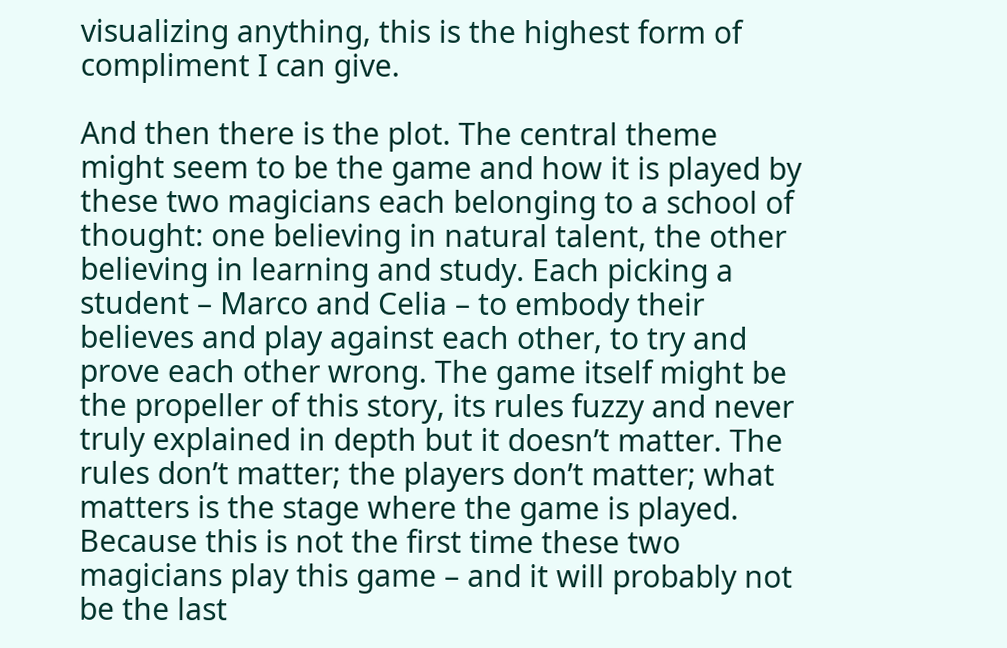visualizing anything, this is the highest form of compliment I can give.

And then there is the plot. The central theme might seem to be the game and how it is played by these two magicians each belonging to a school of thought: one believing in natural talent, the other believing in learning and study. Each picking a student – Marco and Celia – to embody their believes and play against each other, to try and prove each other wrong. The game itself might be the propeller of this story, its rules fuzzy and never truly explained in depth but it doesn’t matter. The rules don’t matter; the players don’t matter; what matters is the stage where the game is played. Because this is not the first time these two magicians play this game – and it will probably not be the last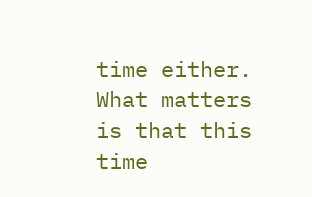time either. What matters is that this time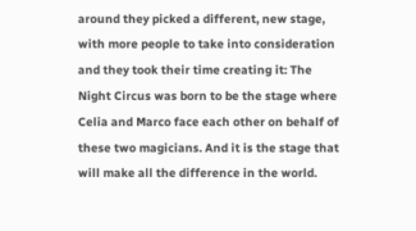around they picked a different, new stage, with more people to take into consideration and they took their time creating it: The Night Circus was born to be the stage where Celia and Marco face each other on behalf of these two magicians. And it is the stage that will make all the difference in the world.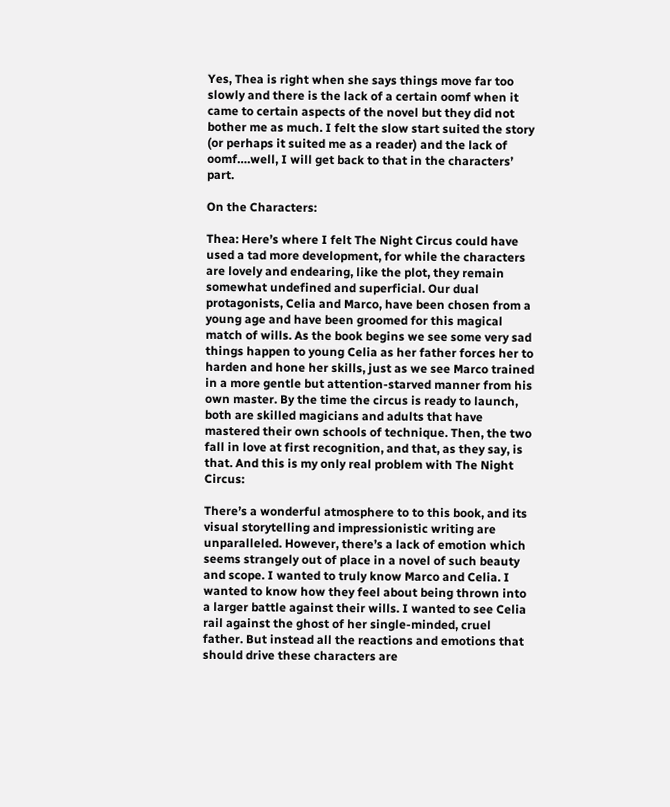Yes, Thea is right when she says things move far too slowly and there is the lack of a certain oomf when it came to certain aspects of the novel but they did not bother me as much. I felt the slow start suited the story (or perhaps it suited me as a reader) and the lack of oomf….well, I will get back to that in the characters’ part.

On the Characters:

Thea: Here’s where I felt The Night Circus could have used a tad more development, for while the characters are lovely and endearing, like the plot, they remain somewhat undefined and superficial. Our dual protagonists, Celia and Marco, have been chosen from a young age and have been groomed for this magical match of wills. As the book begins we see some very sad things happen to young Celia as her father forces her to harden and hone her skills, just as we see Marco trained in a more gentle but attention-starved manner from his own master. By the time the circus is ready to launch, both are skilled magicians and adults that have mastered their own schools of technique. Then, the two fall in love at first recognition, and that, as they say, is that. And this is my only real problem with The Night Circus:

There’s a wonderful atmosphere to to this book, and its visual storytelling and impressionistic writing are unparalleled. However, there’s a lack of emotion which seems strangely out of place in a novel of such beauty and scope. I wanted to truly know Marco and Celia. I wanted to know how they feel about being thrown into a larger battle against their wills. I wanted to see Celia rail against the ghost of her single-minded, cruel father. But instead all the reactions and emotions that should drive these characters are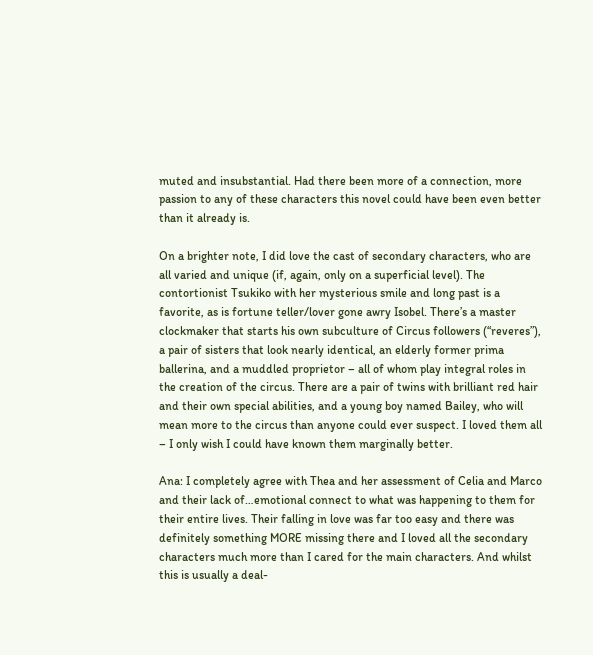muted and insubstantial. Had there been more of a connection, more passion to any of these characters this novel could have been even better than it already is.

On a brighter note, I did love the cast of secondary characters, who are all varied and unique (if, again, only on a superficial level). The contortionist Tsukiko with her mysterious smile and long past is a favorite, as is fortune teller/lover gone awry Isobel. There’s a master clockmaker that starts his own subculture of Circus followers (“reveres”), a pair of sisters that look nearly identical, an elderly former prima ballerina, and a muddled proprietor – all of whom play integral roles in the creation of the circus. There are a pair of twins with brilliant red hair and their own special abilities, and a young boy named Bailey, who will mean more to the circus than anyone could ever suspect. I loved them all – I only wish I could have known them marginally better.

Ana: I completely agree with Thea and her assessment of Celia and Marco and their lack of…emotional connect to what was happening to them for their entire lives. Their falling in love was far too easy and there was definitely something MORE missing there and I loved all the secondary characters much more than I cared for the main characters. And whilst this is usually a deal-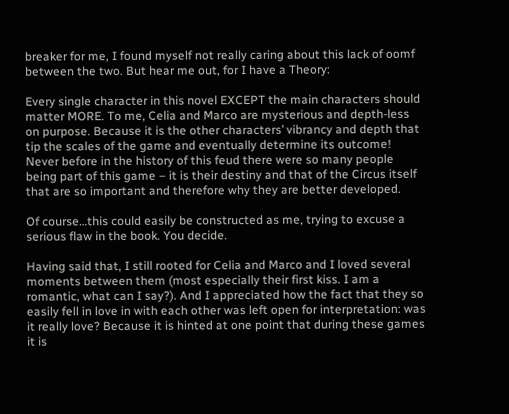breaker for me, I found myself not really caring about this lack of oomf between the two. But hear me out, for I have a Theory:

Every single character in this novel EXCEPT the main characters should matter MORE. To me, Celia and Marco are mysterious and depth-less on purpose. Because it is the other characters’ vibrancy and depth that tip the scales of the game and eventually determine its outcome! Never before in the history of this feud there were so many people being part of this game – it is their destiny and that of the Circus itself that are so important and therefore why they are better developed.

Of course…this could easily be constructed as me, trying to excuse a serious flaw in the book. You decide.

Having said that, I still rooted for Celia and Marco and I loved several moments between them (most especially their first kiss. I am a romantic, what can I say?). And I appreciated how the fact that they so easily fell in love in with each other was left open for interpretation: was it really love? Because it is hinted at one point that during these games it is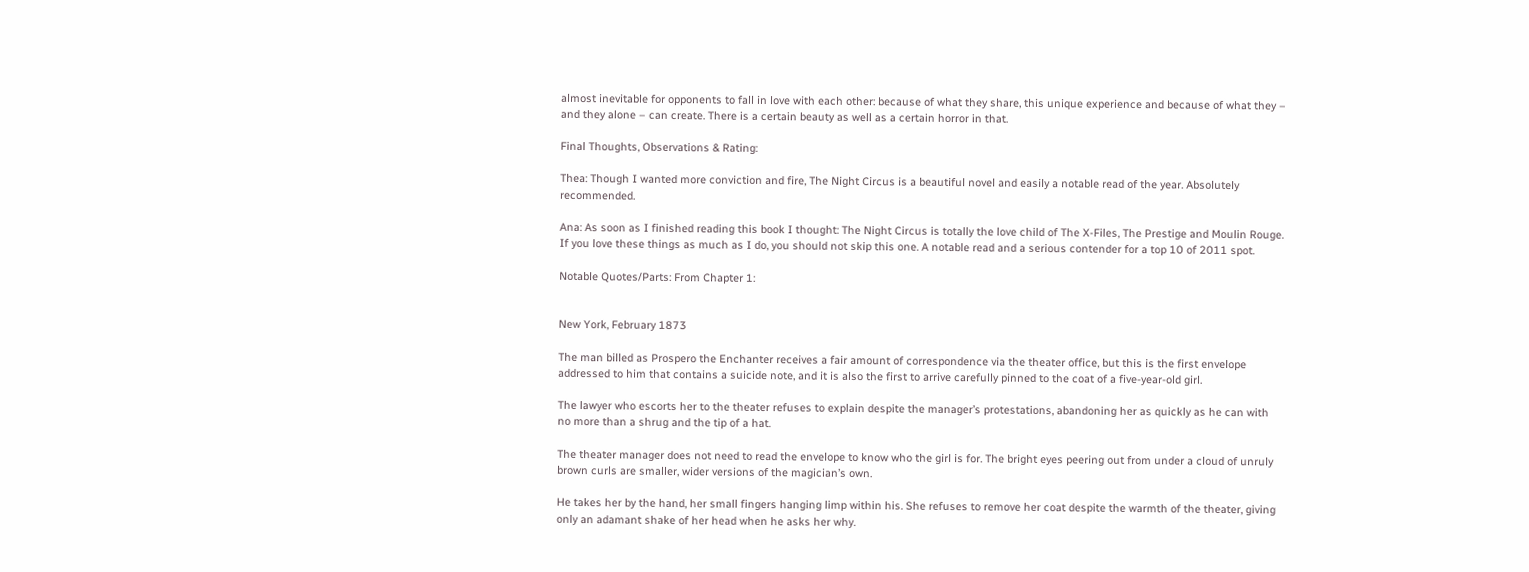almost inevitable for opponents to fall in love with each other: because of what they share, this unique experience and because of what they – and they alone – can create. There is a certain beauty as well as a certain horror in that.

Final Thoughts, Observations & Rating:

Thea: Though I wanted more conviction and fire, The Night Circus is a beautiful novel and easily a notable read of the year. Absolutely recommended.

Ana: As soon as I finished reading this book I thought: The Night Circus is totally the love child of The X-Files, The Prestige and Moulin Rouge. If you love these things as much as I do, you should not skip this one. A notable read and a serious contender for a top 10 of 2011 spot.

Notable Quotes/Parts: From Chapter 1:


New York, February 1873

The man billed as Prospero the Enchanter receives a fair amount of correspondence via the theater office, but this is the first envelope addressed to him that contains a suicide note, and it is also the first to arrive carefully pinned to the coat of a five-year-old girl.

The lawyer who escorts her to the theater refuses to explain despite the manager’s protestations, abandoning her as quickly as he can with no more than a shrug and the tip of a hat.

The theater manager does not need to read the envelope to know who the girl is for. The bright eyes peering out from under a cloud of unruly brown curls are smaller, wider versions of the magician’s own.

He takes her by the hand, her small fingers hanging limp within his. She refuses to remove her coat despite the warmth of the theater, giving only an adamant shake of her head when he asks her why.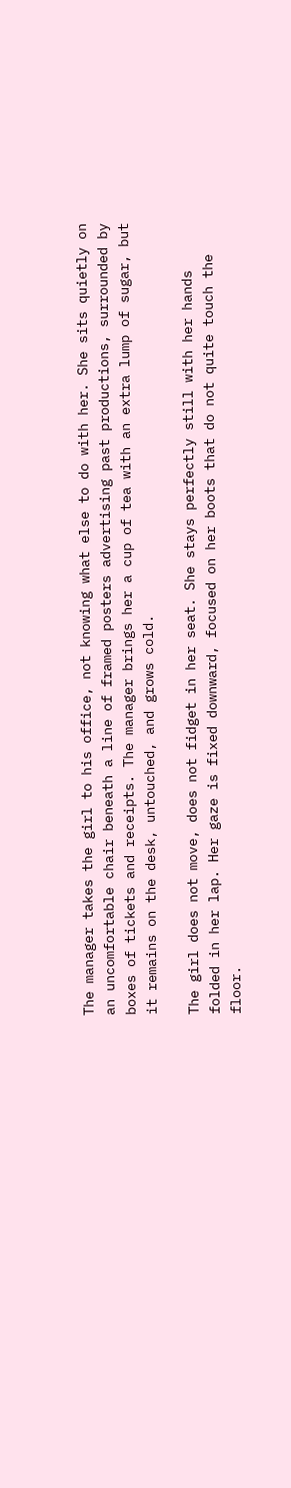The manager takes the girl to his office, not knowing what else to do with her. She sits quietly on an uncomfortable chair beneath a line of framed posters advertising past productions, surrounded by boxes of tickets and receipts. The manager brings her a cup of tea with an extra lump of sugar, but it remains on the desk, untouched, and grows cold.

The girl does not move, does not fidget in her seat. She stays perfectly still with her hands folded in her lap. Her gaze is fixed downward, focused on her boots that do not quite touch the floor.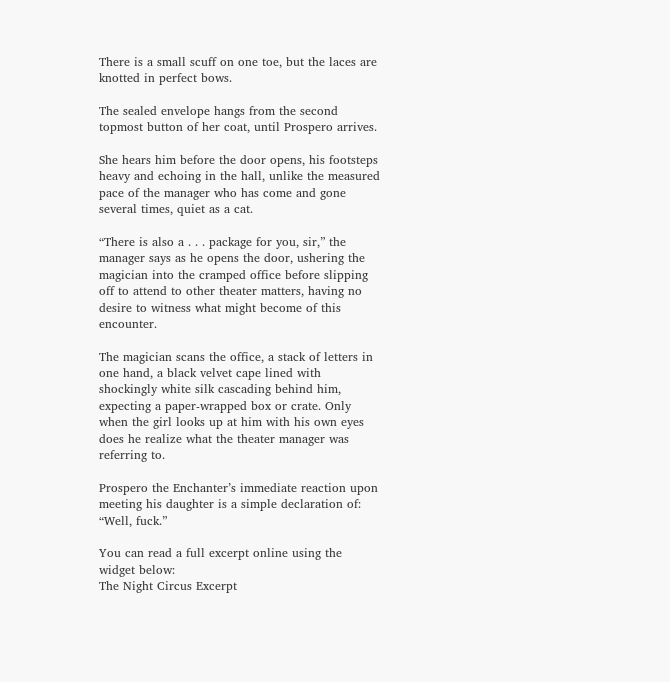There is a small scuff on one toe, but the laces are knotted in perfect bows.

The sealed envelope hangs from the second topmost button of her coat, until Prospero arrives.

She hears him before the door opens, his footsteps heavy and echoing in the hall, unlike the measured pace of the manager who has come and gone several times, quiet as a cat.

“There is also a . . . package for you, sir,” the manager says as he opens the door, ushering the magician into the cramped office before slipping off to attend to other theater matters, having no desire to witness what might become of this encounter.

The magician scans the office, a stack of letters in one hand, a black velvet cape lined with shockingly white silk cascading behind him, expecting a paper-wrapped box or crate. Only when the girl looks up at him with his own eyes does he realize what the theater manager was referring to.

Prospero the Enchanter’s immediate reaction upon meeting his daughter is a simple declaration of: “Well, fuck.”

You can read a full excerpt online using the widget below:
The Night Circus Excerpt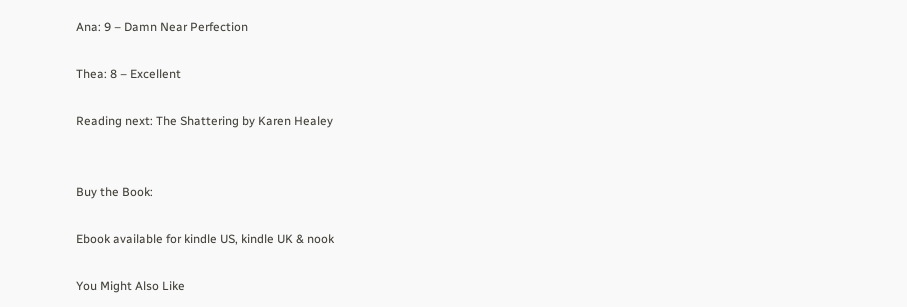Ana: 9 – Damn Near Perfection

Thea: 8 – Excellent

Reading next: The Shattering by Karen Healey


Buy the Book:

Ebook available for kindle US, kindle UK & nook

You Might Also Like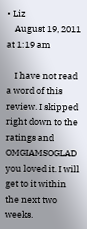• Liz
    August 19, 2011 at 1:19 am

    I have not read a word of this review. I skipped right down to the ratings and OMGIAMSOGLAD you loved it. I will get to it within the next two weeks.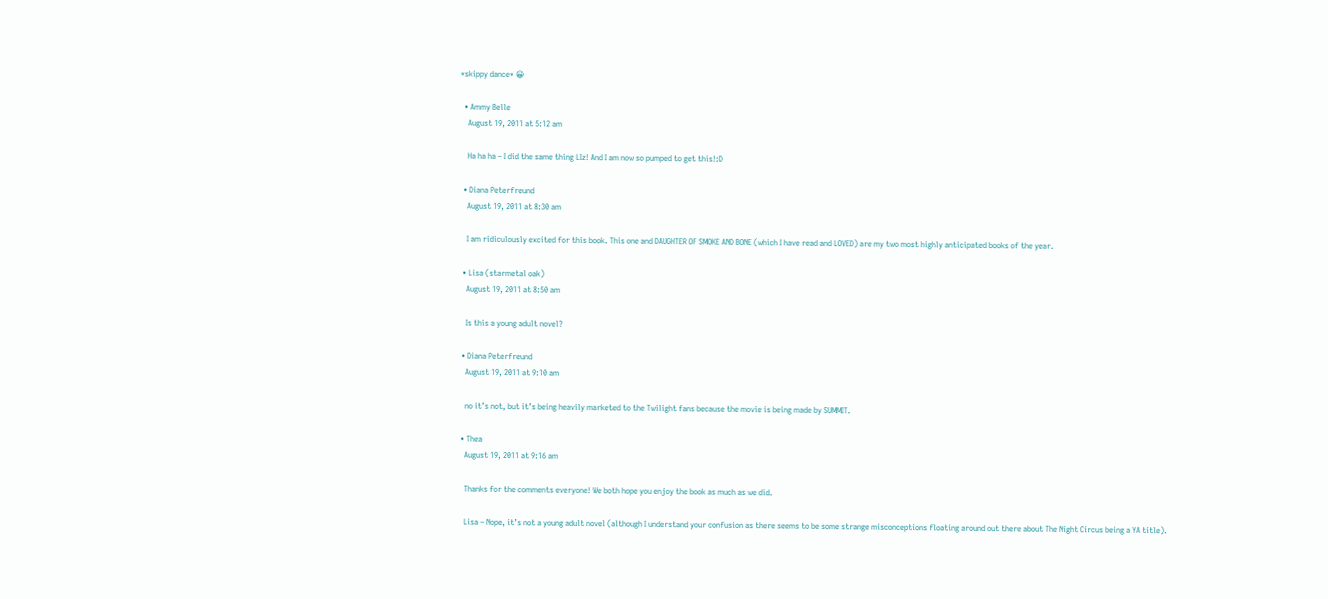*skippy dance* 😀

  • Ammy Belle
    August 19, 2011 at 5:12 am

    Ha ha ha – I did the same thing LIz! And I am now so pumped to get this!:D

  • Diana Peterfreund
    August 19, 2011 at 8:30 am

    I am ridiculously excited for this book. This one and DAUGHTER OF SMOKE AND BONE (which I have read and LOVED) are my two most highly anticipated books of the year.

  • Lisa (starmetal oak)
    August 19, 2011 at 8:50 am

    Is this a young adult novel?

  • Diana Peterfreund
    August 19, 2011 at 9:10 am

    no it’s not, but it’s being heavily marketed to the Twilight fans because the movie is being made by SUMMIT.

  • Thea
    August 19, 2011 at 9:16 am

    Thanks for the comments everyone! We both hope you enjoy the book as much as we did.

    Lisa – Nope, it’s not a young adult novel (although I understand your confusion as there seems to be some strange misconceptions floating around out there about The Night Circus being a YA title).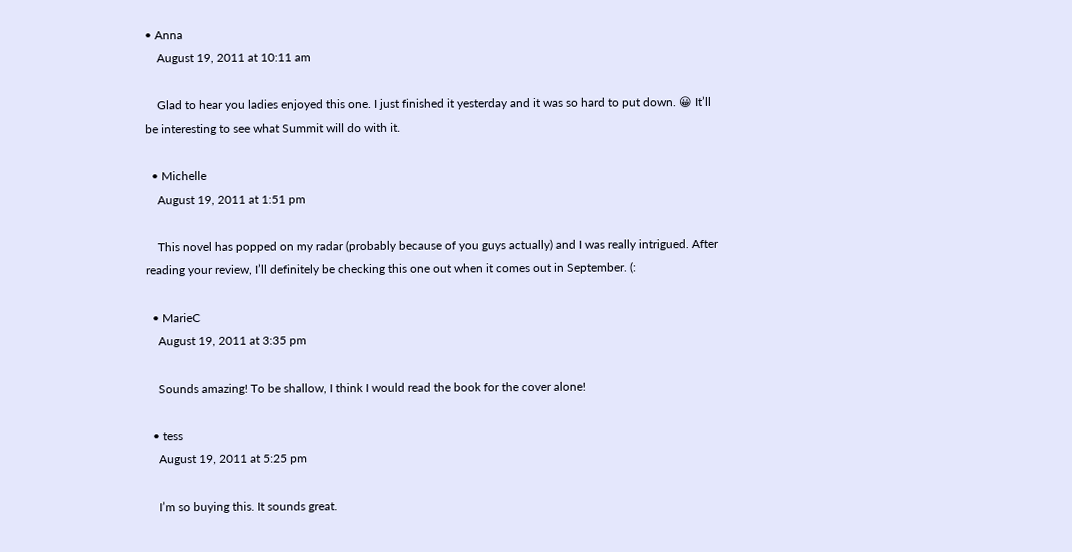• Anna
    August 19, 2011 at 10:11 am

    Glad to hear you ladies enjoyed this one. I just finished it yesterday and it was so hard to put down. 😀 It’ll be interesting to see what Summit will do with it.

  • Michelle
    August 19, 2011 at 1:51 pm

    This novel has popped on my radar (probably because of you guys actually) and I was really intrigued. After reading your review, I’ll definitely be checking this one out when it comes out in September. (:

  • MarieC
    August 19, 2011 at 3:35 pm

    Sounds amazing! To be shallow, I think I would read the book for the cover alone!

  • tess
    August 19, 2011 at 5:25 pm

    I’m so buying this. It sounds great.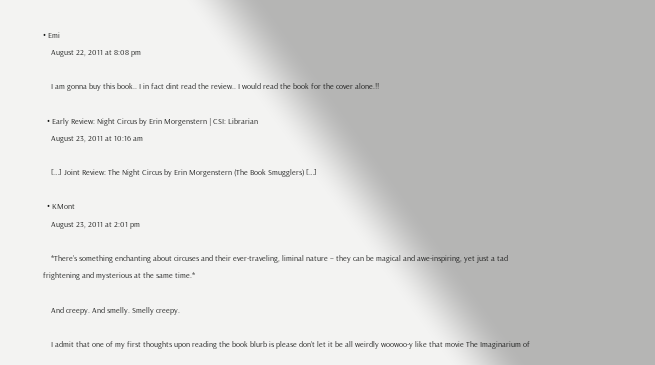• Emi
    August 22, 2011 at 8:08 pm

    I am gonna buy this book.. I in fact dint read the review.. I would read the book for the cover alone.!!

  • Early Review: Night Circus by Erin Morgenstern | CSI: Librarian
    August 23, 2011 at 10:16 am

    […] Joint Review: The Night Circus by Erin Morgenstern (The Book Smugglers) […]

  • KMont
    August 23, 2011 at 2:01 pm

    *There’s something enchanting about circuses and their ever-traveling, liminal nature – they can be magical and awe-inspiring, yet just a tad frightening and mysterious at the same time.*

    And creepy. And smelly. Smelly creepy.

    I admit that one of my first thoughts upon reading the book blurb is please don’t let it be all weirdly woowoo-y like that movie The Imaginarium of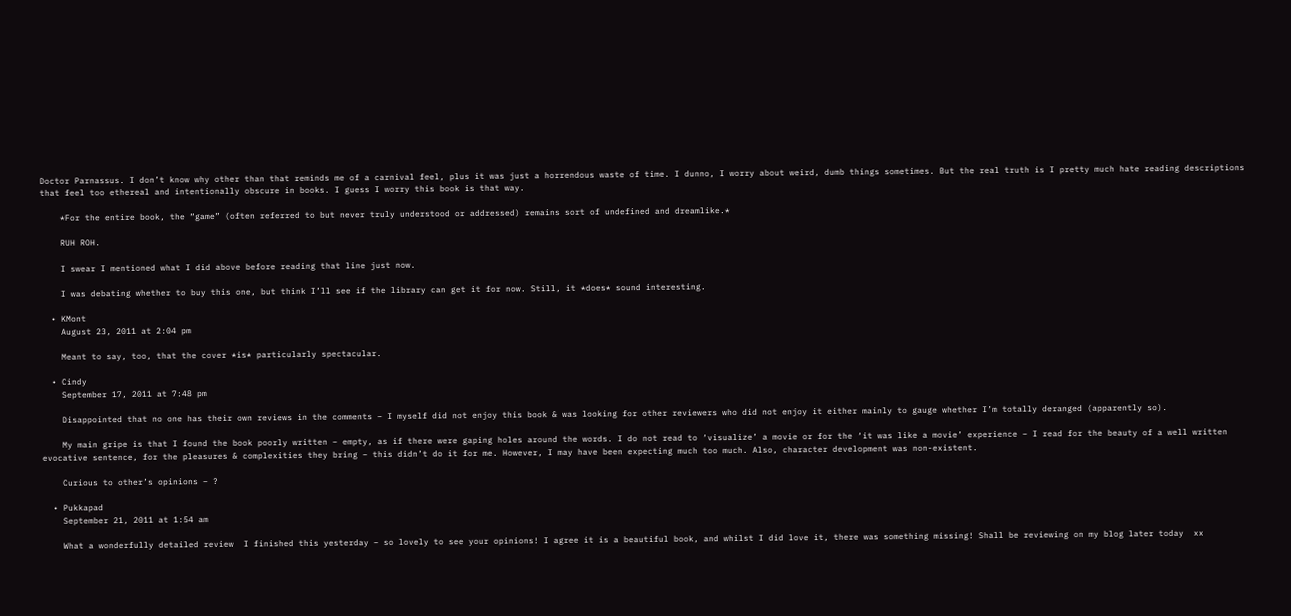Doctor Parnassus. I don’t know why other than that reminds me of a carnival feel, plus it was just a horrendous waste of time. I dunno, I worry about weird, dumb things sometimes. But the real truth is I pretty much hate reading descriptions that feel too ethereal and intentionally obscure in books. I guess I worry this book is that way.

    *For the entire book, the “game” (often referred to but never truly understood or addressed) remains sort of undefined and dreamlike.*

    RUH ROH.

    I swear I mentioned what I did above before reading that line just now.

    I was debating whether to buy this one, but think I’ll see if the library can get it for now. Still, it *does* sound interesting.

  • KMont
    August 23, 2011 at 2:04 pm

    Meant to say, too, that the cover *is* particularly spectacular.

  • Cindy
    September 17, 2011 at 7:48 pm

    Disappointed that no one has their own reviews in the comments – I myself did not enjoy this book & was looking for other reviewers who did not enjoy it either mainly to gauge whether I’m totally deranged (apparently so).

    My main gripe is that I found the book poorly written – empty, as if there were gaping holes around the words. I do not read to ‘visualize’ a movie or for the ‘it was like a movie’ experience – I read for the beauty of a well written evocative sentence, for the pleasures & complexities they bring – this didn’t do it for me. However, I may have been expecting much too much. Also, character development was non-existent.

    Curious to other’s opinions – ?

  • Pukkapad
    September 21, 2011 at 1:54 am

    What a wonderfully detailed review  I finished this yesterday – so lovely to see your opinions! I agree it is a beautiful book, and whilst I did love it, there was something missing! Shall be reviewing on my blog later today  xx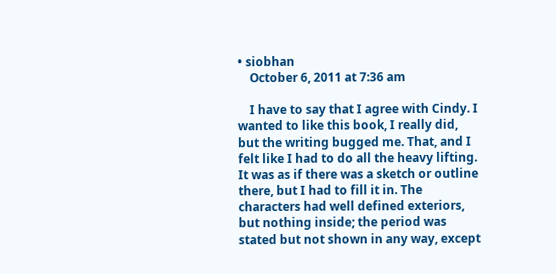• siobhan
    October 6, 2011 at 7:36 am

    I have to say that I agree with Cindy. I wanted to like this book, I really did, but the writing bugged me. That, and I felt like I had to do all the heavy lifting. It was as if there was a sketch or outline there, but I had to fill it in. The characters had well defined exteriors, but nothing inside; the period was stated but not shown in any way, except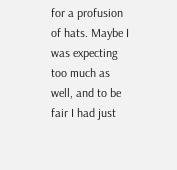for a profusion of hats. Maybe I was expecting too much as well, and to be fair I had just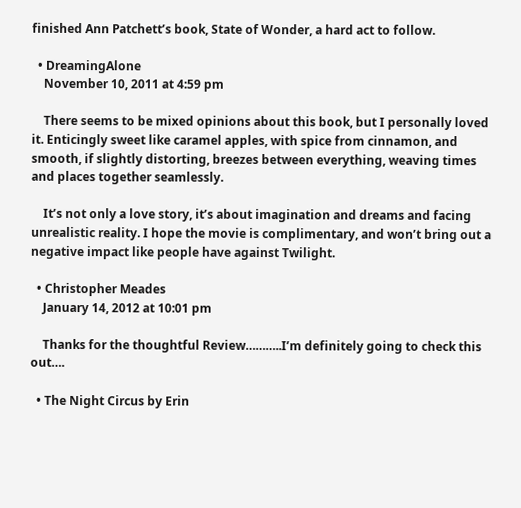finished Ann Patchett’s book, State of Wonder, a hard act to follow.

  • DreamingAlone
    November 10, 2011 at 4:59 pm

    There seems to be mixed opinions about this book, but I personally loved it. Enticingly sweet like caramel apples, with spice from cinnamon, and smooth, if slightly distorting, breezes between everything, weaving times and places together seamlessly.

    It’s not only a love story, it’s about imagination and dreams and facing unrealistic reality. I hope the movie is complimentary, and won’t bring out a negative impact like people have against Twilight.

  • Christopher Meades
    January 14, 2012 at 10:01 pm

    Thanks for the thoughtful Review………..I’m definitely going to check this out….

  • The Night Circus by Erin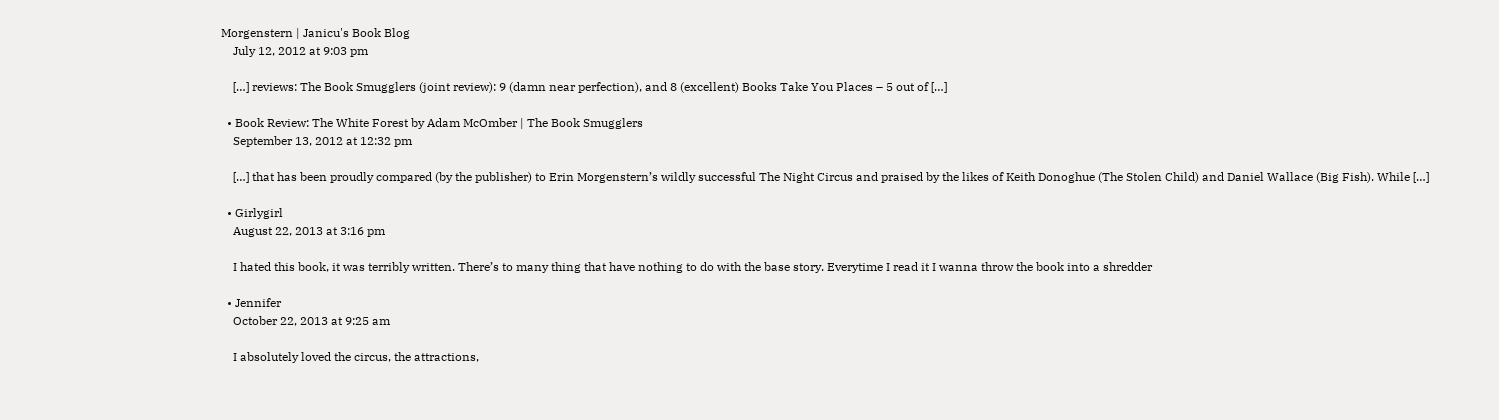Morgenstern | Janicu's Book Blog
    July 12, 2012 at 9:03 pm

    […] reviews: The Book Smugglers (joint review): 9 (damn near perfection), and 8 (excellent) Books Take You Places – 5 out of […]

  • Book Review: The White Forest by Adam McOmber | The Book Smugglers
    September 13, 2012 at 12:32 pm

    […] that has been proudly compared (by the publisher) to Erin Morgenstern’s wildly successful The Night Circus and praised by the likes of Keith Donoghue (The Stolen Child) and Daniel Wallace (Big Fish). While […]

  • Girlygirl
    August 22, 2013 at 3:16 pm

    I hated this book, it was terribly written. There’s to many thing that have nothing to do with the base story. Everytime I read it I wanna throw the book into a shredder

  • Jennifer
    October 22, 2013 at 9:25 am

    I absolutely loved the circus, the attractions,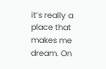it’s really a place that makes me dream. On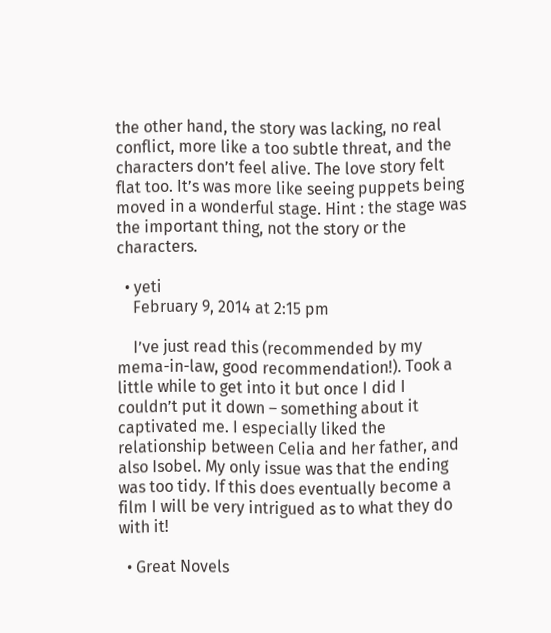the other hand, the story was lacking, no real conflict, more like a too subtle threat, and the characters don’t feel alive. The love story felt flat too. It’s was more like seeing puppets being moved in a wonderful stage. Hint : the stage was the important thing, not the story or the characters.

  • yeti
    February 9, 2014 at 2:15 pm

    I’ve just read this (recommended by my mema-in-law, good recommendation!). Took a little while to get into it but once I did I couldn’t put it down – something about it captivated me. I especially liked the relationship between Celia and her father, and also Isobel. My only issue was that the ending was too tidy. If this does eventually become a film I will be very intrigued as to what they do with it!

  • Great Novels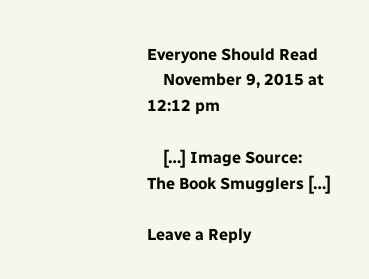Everyone Should Read
    November 9, 2015 at 12:12 pm

    […] Image Source:  The Book Smugglers […]

Leave a Reply